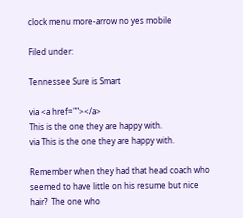clock menu more-arrow no yes mobile

Filed under:

Tennessee Sure is Smart

via <a href=""></a>
This is the one they are happy with.
via This is the one they are happy with.

Remember when they had that head coach who seemed to have little on his resume but nice hair?  The one who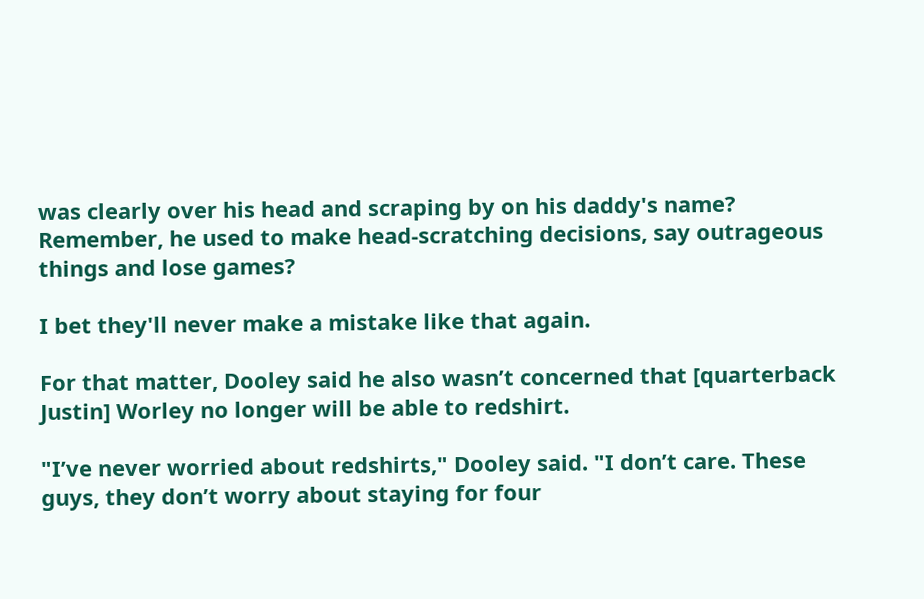was clearly over his head and scraping by on his daddy's name?  Remember, he used to make head-scratching decisions, say outrageous things and lose games?

I bet they'll never make a mistake like that again.

For that matter, Dooley said he also wasn’t concerned that [quarterback Justin] Worley no longer will be able to redshirt.

"I’ve never worried about redshirts," Dooley said. "I don’t care. These guys, they don’t worry about staying for four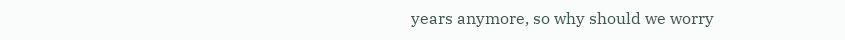years anymore, so why should we worry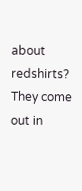about redshirts? They come out in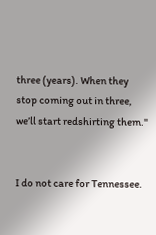three (years). When they stop coming out in three, we’ll start redshirting them."


I do not care for Tennessee.